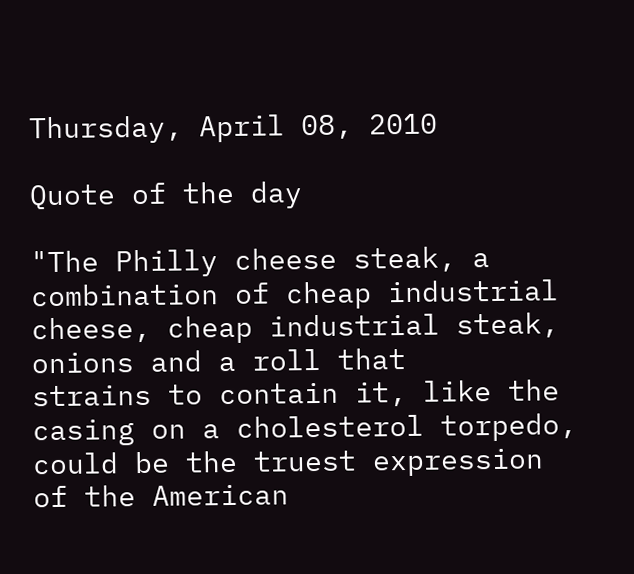Thursday, April 08, 2010

Quote of the day

"The Philly cheese steak, a combination of cheap industrial
cheese, cheap industrial steak, onions and a roll that
strains to contain it, like the casing on a cholesterol torpedo,
could be the truest expression of the American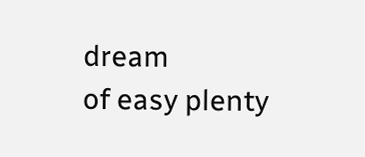dream
of easy plenty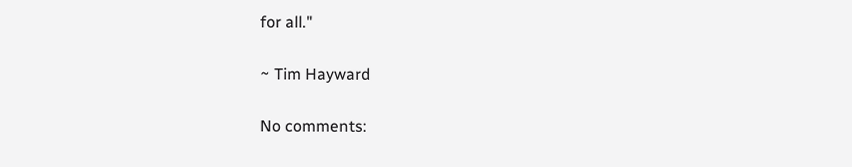for all."

~ Tim Hayward

No comments: